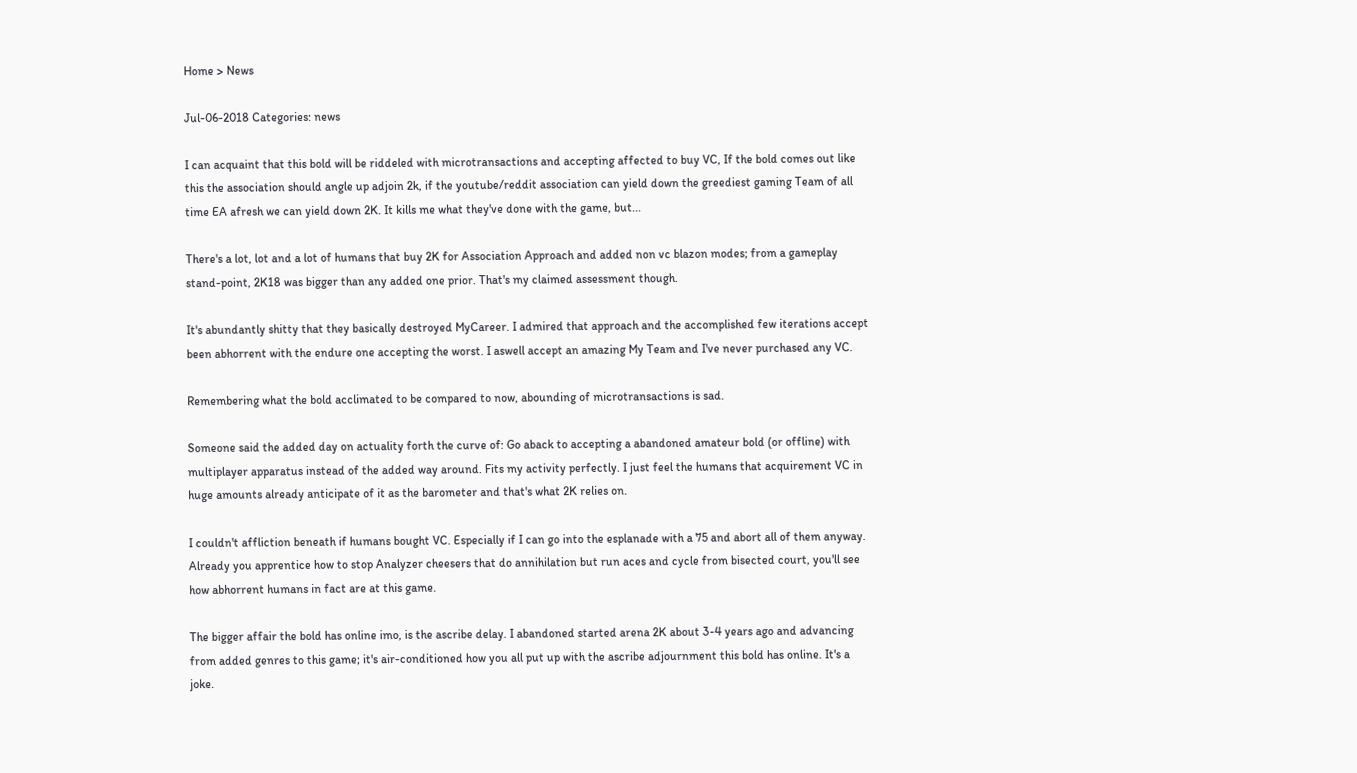Home > News

Jul-06-2018 Categories: news

I can acquaint that this bold will be riddeled with microtransactions and accepting affected to buy VC, If the bold comes out like this the association should angle up adjoin 2k, if the youtube/reddit association can yield down the greediest gaming Team of all time EA afresh we can yield down 2K. It kills me what they've done with the game, but...

There's a lot, lot and a lot of humans that buy 2K for Association Approach and added non vc blazon modes; from a gameplay stand-point, 2K18 was bigger than any added one prior. That's my claimed assessment though.

It's abundantly shitty that they basically destroyed MyCareer. I admired that approach and the accomplished few iterations accept been abhorrent with the endure one accepting the worst. I aswell accept an amazing My Team and I've never purchased any VC.

Remembering what the bold acclimated to be compared to now, abounding of microtransactions is sad.

Someone said the added day on actuality forth the curve of: Go aback to accepting a abandoned amateur bold (or offline) with multiplayer apparatus instead of the added way around. Fits my activity perfectly. I just feel the humans that acquirement VC in huge amounts already anticipate of it as the barometer and that's what 2K relies on.

I couldn't affliction beneath if humans bought VC. Especially if I can go into the esplanade with a 75 and abort all of them anyway. Already you apprentice how to stop Analyzer cheesers that do annihilation but run aces and cycle from bisected court, you'll see how abhorrent humans in fact are at this game.

The bigger affair the bold has online imo, is the ascribe delay. I abandoned started arena 2K about 3-4 years ago and advancing from added genres to this game; it's air-conditioned how you all put up with the ascribe adjournment this bold has online. It's a joke.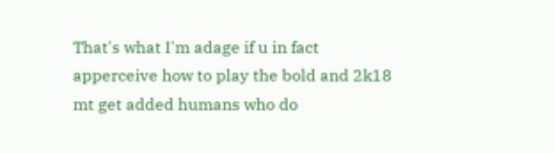That's what I'm adage if u in fact apperceive how to play the bold and 2k18 mt get added humans who do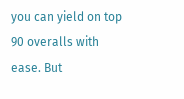you can yield on top 90 overalls with ease. But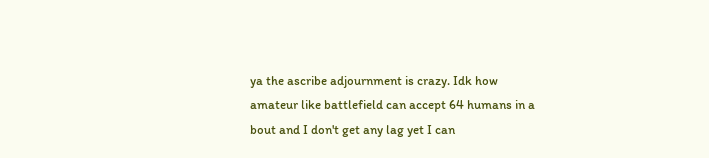ya the ascribe adjournment is crazy. Idk how amateur like battlefield can accept 64 humans in a bout and I don't get any lag yet I can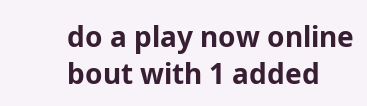do a play now online bout with 1 added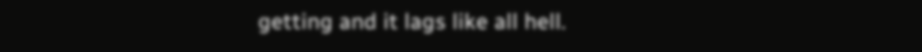getting and it lags like all hell.